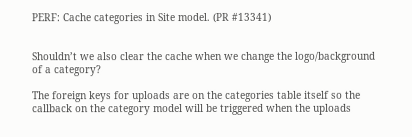PERF: Cache categories in Site model. (PR #13341)


Shouldn’t we also clear the cache when we change the logo/background of a category?

The foreign keys for uploads are on the categories table itself so the callback on the category model will be triggered when the uploads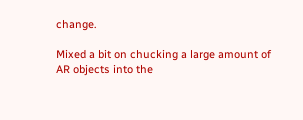change.

Mixed a bit on chucking a large amount of AR objects into the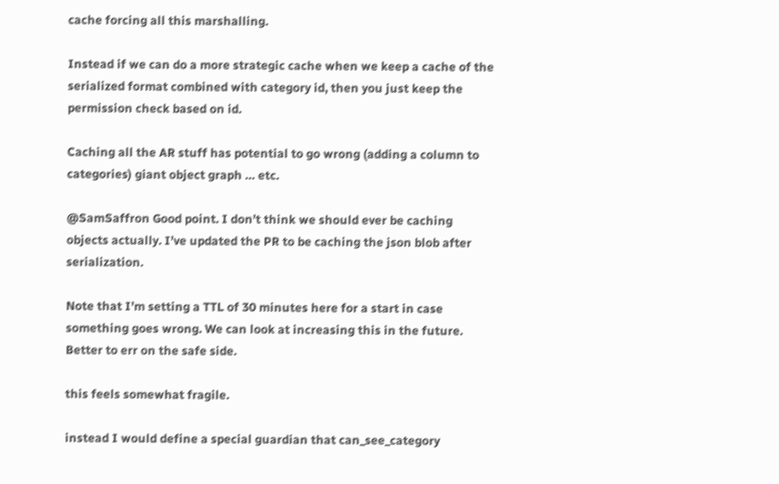cache forcing all this marshalling.

Instead if we can do a more strategic cache when we keep a cache of the serialized format combined with category id, then you just keep the permission check based on id.

Caching all the AR stuff has potential to go wrong (adding a column to categories) giant object graph … etc.

@SamSaffron Good point. I don’t think we should ever be caching objects actually. I’ve updated the PR to be caching the json blob after serialization.

Note that I’m setting a TTL of 30 minutes here for a start in case something goes wrong. We can look at increasing this in the future. Better to err on the safe side.

this feels somewhat fragile.

instead I would define a special guardian that can_see_category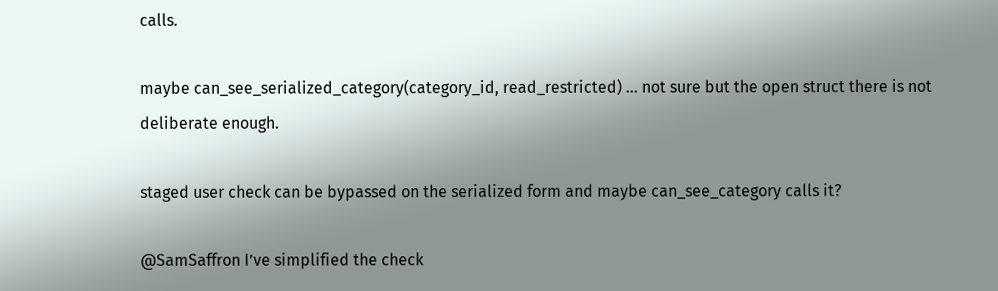calls.

maybe can_see_serialized_category(category_id, read_restricted) … not sure but the open struct there is not deliberate enough.

staged user check can be bypassed on the serialized form and maybe can_see_category calls it?

@SamSaffron I’ve simplified the check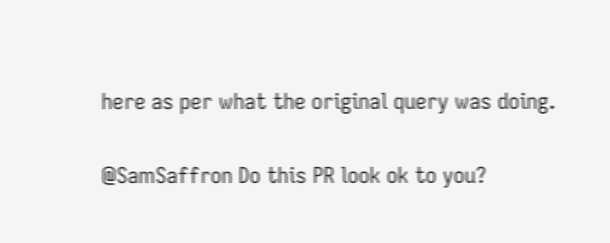here as per what the original query was doing.

@SamSaffron Do this PR look ok to you?